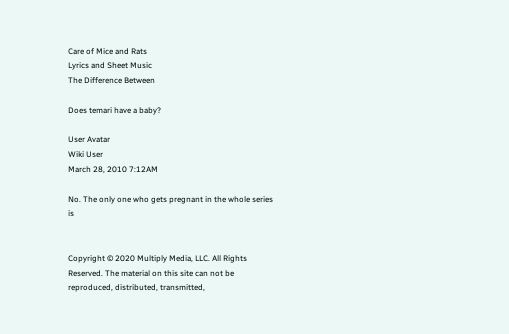Care of Mice and Rats
Lyrics and Sheet Music
The Difference Between

Does temari have a baby?

User Avatar
Wiki User
March 28, 2010 7:12AM

No. The only one who gets pregnant in the whole series is


Copyright © 2020 Multiply Media, LLC. All Rights Reserved. The material on this site can not be reproduced, distributed, transmitted,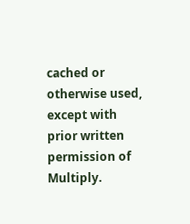cached or otherwise used, except with prior written permission of Multiply.